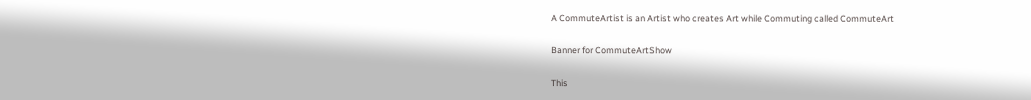A CommuteArtist is an Artist who creates Art while Commuting called CommuteArt

Banner for CommuteArtShow

This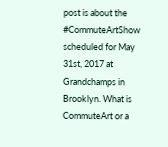post is about the #CommuteArtShow scheduled for May 31st, 2017 at Grandchamps in Brooklyn. What is CommuteArt or a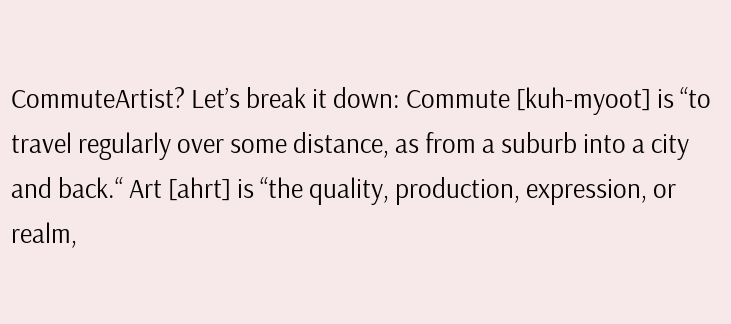CommuteArtist? Let’s break it down: Commute [kuh-myoot] is “to travel regularly over some distance, as from a suburb into a city and back.“ Art [ahrt] is “the quality, production, expression, or realm,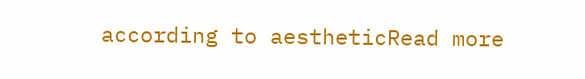according to aestheticRead more